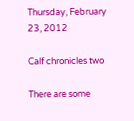Thursday, February 23, 2012

Calf chronicles two

There are some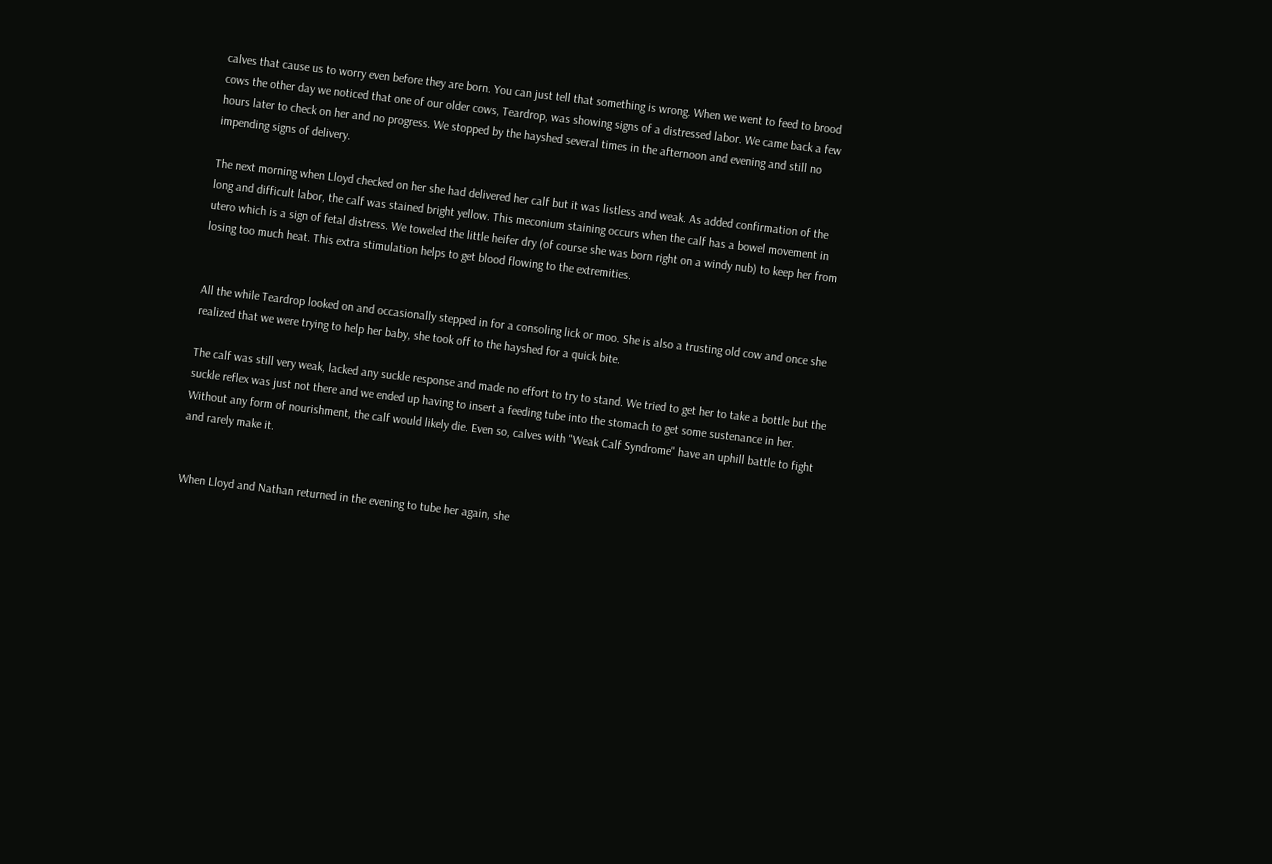calves that cause us to worry even before they are born. You can just tell that something is wrong. When we went to feed to brood cows the other day we noticed that one of our older cows, Teardrop, was showing signs of a distressed labor. We came back a few hours later to check on her and no progress. We stopped by the hayshed several times in the afternoon and evening and still no impending signs of delivery.

The next morning when Lloyd checked on her she had delivered her calf but it was listless and weak. As added confirmation of the long and difficult labor, the calf was stained bright yellow. This meconium staining occurs when the calf has a bowel movement in utero which is a sign of fetal distress. We toweled the little heifer dry (of course she was born right on a windy nub) to keep her from losing too much heat. This extra stimulation helps to get blood flowing to the extremities.


All the while Teardrop looked on and occasionally stepped in for a consoling lick or moo. She is also a trusting old cow and once she realized that we were trying to help her baby, she took off to the hayshed for a quick bite.

The calf was still very weak, lacked any suckle response and made no effort to try to stand. We tried to get her to take a bottle but the suckle reflex was just not there and we ended up having to insert a feeding tube into the stomach to get some sustenance in her. Without any form of nourishment, the calf would likely die. Even so, calves with "Weak Calf Syndrome" have an uphill battle to fight and rarely make it.


When Lloyd and Nathan returned in the evening to tube her again, she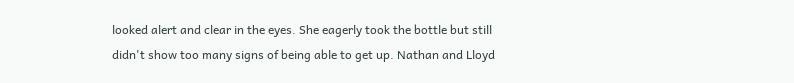looked alert and clear in the eyes. She eagerly took the bottle but still didn't show too many signs of being able to get up. Nathan and Lloyd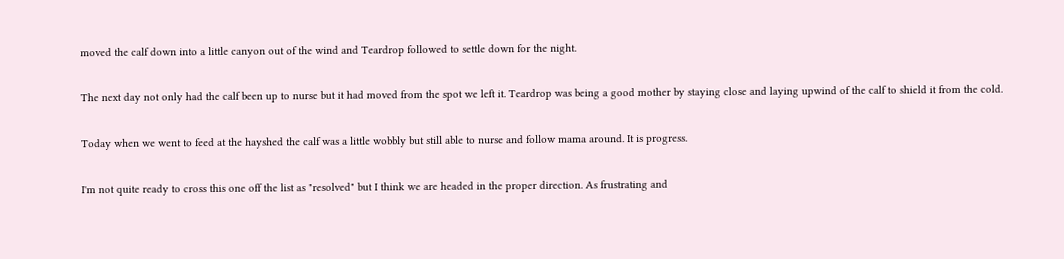moved the calf down into a little canyon out of the wind and Teardrop followed to settle down for the night.

The next day not only had the calf been up to nurse but it had moved from the spot we left it. Teardrop was being a good mother by staying close and laying upwind of the calf to shield it from the cold.

Today when we went to feed at the hayshed the calf was a little wobbly but still able to nurse and follow mama around. It is progress.

I'm not quite ready to cross this one off the list as "resolved" but I think we are headed in the proper direction. As frustrating and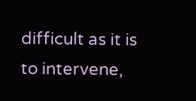difficult as it is to intervene,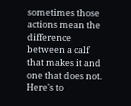sometimes those actions mean the difference between a calf that makes it and one that does not. Here's to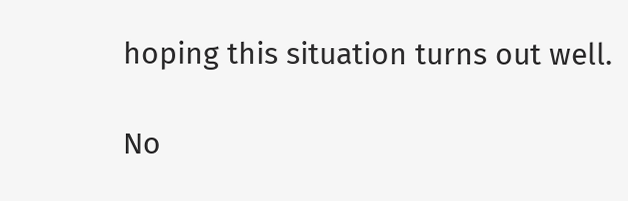hoping this situation turns out well.

No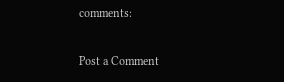comments:

Post a Comment